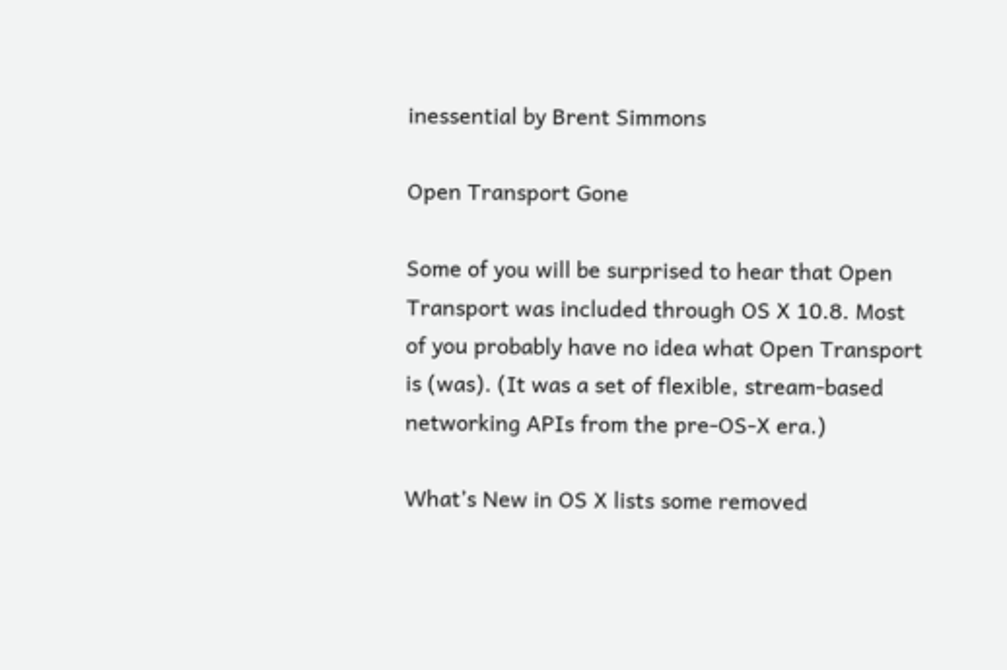inessential by Brent Simmons

Open Transport Gone

Some of you will be surprised to hear that Open Transport was included through OS X 10.8. Most of you probably have no idea what Open Transport is (was). (It was a set of flexible, stream-based networking APIs from the pre-OS-X era.)

What’s New in OS X lists some removed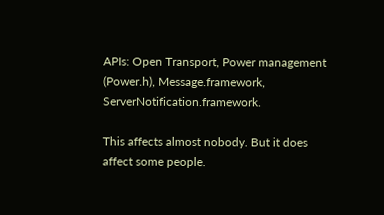APIs: Open Transport, Power management (Power.h), Message.framework, ServerNotification.framework.

This affects almost nobody. But it does affect some people.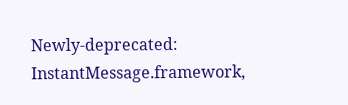Newly-deprecated: InstantMessage.framework,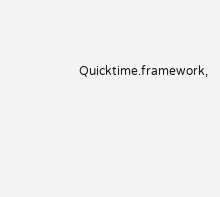Quicktime.framework,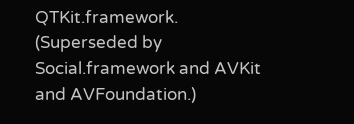QTKit.framework. (Superseded by Social.framework and AVKit and AVFoundation.)